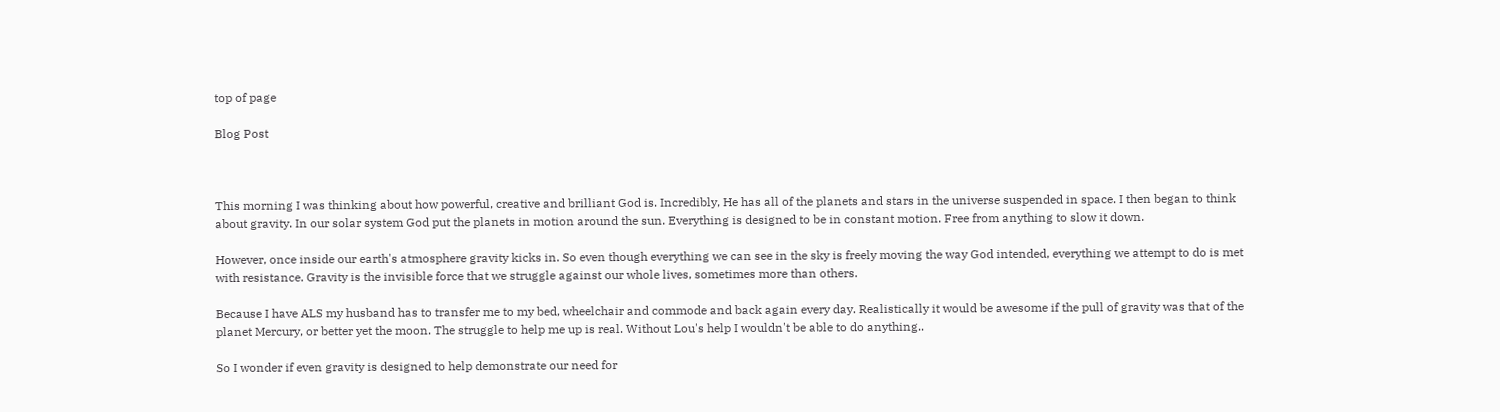top of page

Blog Post



This morning I was thinking about how powerful, creative and brilliant God is. Incredibly, He has all of the planets and stars in the universe suspended in space. I then began to think about gravity. In our solar system God put the planets in motion around the sun. Everything is designed to be in constant motion. Free from anything to slow it down.

However, once inside our earth's atmosphere gravity kicks in. So even though everything we can see in the sky is freely moving the way God intended, everything we attempt to do is met with resistance. Gravity is the invisible force that we struggle against our whole lives, sometimes more than others.

Because I have ALS my husband has to transfer me to my bed, wheelchair and commode and back again every day. Realistically it would be awesome if the pull of gravity was that of the planet Mercury, or better yet the moon. The struggle to help me up is real. Without Lou's help I wouldn't be able to do anything..

So I wonder if even gravity is designed to help demonstrate our need for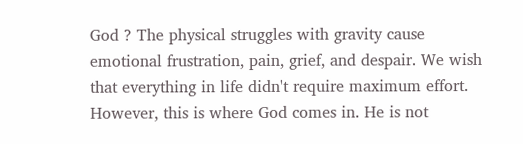God ? The physical struggles with gravity cause emotional frustration, pain, grief, and despair. We wish that everything in life didn't require maximum effort. However, this is where God comes in. He is not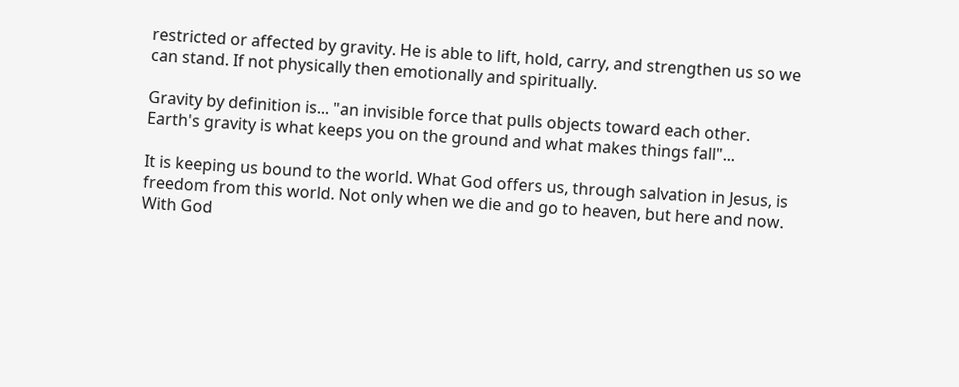restricted or affected by gravity. He is able to lift, hold, carry, and strengthen us so we can stand. If not physically then emotionally and spiritually.

Gravity by definition is... "an invisible force that pulls objects toward each other. Earth's gravity is what keeps you on the ground and what makes things fall"...

It is keeping us bound to the world. What God offers us, through salvation in Jesus, is freedom from this world. Not only when we die and go to heaven, but here and now. With God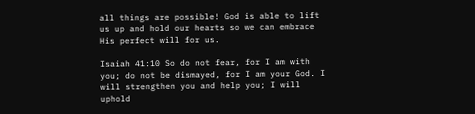all things are possible! God is able to lift us up and hold our hearts so we can embrace His perfect will for us.

Isaiah 41:10 So do not fear, for I am with you; do not be dismayed, for I am your God. I will strengthen you and help you; I will uphold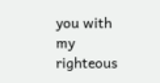you with my righteous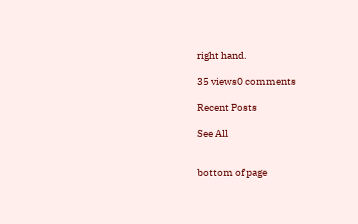right hand.

35 views0 comments

Recent Posts

See All


bottom of page